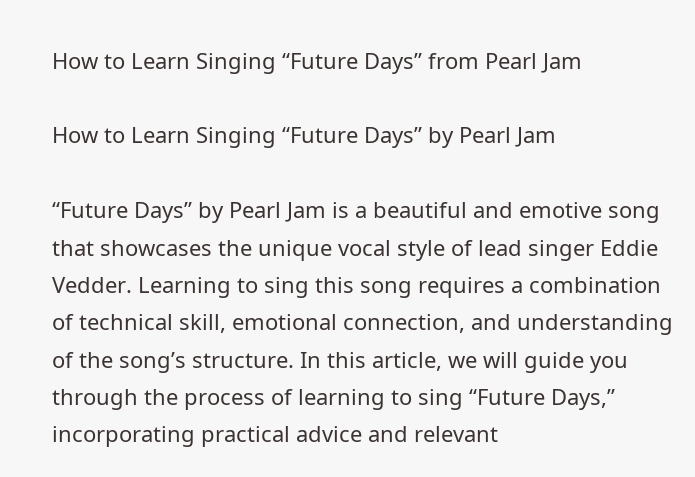How to Learn Singing “Future Days” from Pearl Jam

How to Learn Singing “Future Days” by Pearl Jam

“Future Days” by Pearl Jam is a beautiful and emotive song that showcases the unique vocal style of lead singer Eddie Vedder. Learning to sing this song requires a combination of technical skill, emotional connection, and understanding of the song’s structure. In this article, we will guide you through the process of learning to sing “Future Days,” incorporating practical advice and relevant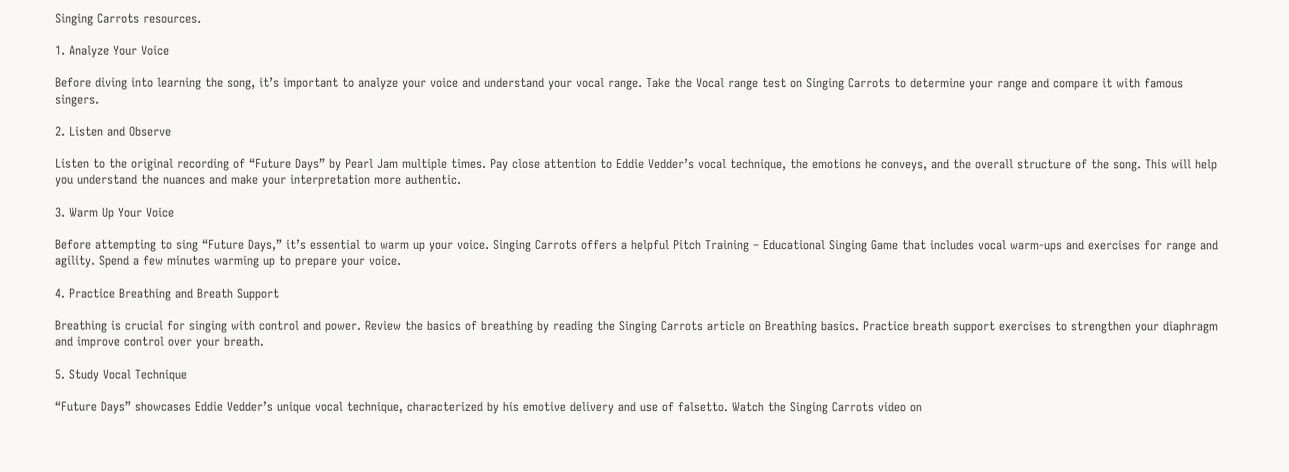Singing Carrots resources.

1. Analyze Your Voice

Before diving into learning the song, it’s important to analyze your voice and understand your vocal range. Take the Vocal range test on Singing Carrots to determine your range and compare it with famous singers.

2. Listen and Observe

Listen to the original recording of “Future Days” by Pearl Jam multiple times. Pay close attention to Eddie Vedder’s vocal technique, the emotions he conveys, and the overall structure of the song. This will help you understand the nuances and make your interpretation more authentic.

3. Warm Up Your Voice

Before attempting to sing “Future Days,” it’s essential to warm up your voice. Singing Carrots offers a helpful Pitch Training – Educational Singing Game that includes vocal warm-ups and exercises for range and agility. Spend a few minutes warming up to prepare your voice.

4. Practice Breathing and Breath Support

Breathing is crucial for singing with control and power. Review the basics of breathing by reading the Singing Carrots article on Breathing basics. Practice breath support exercises to strengthen your diaphragm and improve control over your breath.

5. Study Vocal Technique

“Future Days” showcases Eddie Vedder’s unique vocal technique, characterized by his emotive delivery and use of falsetto. Watch the Singing Carrots video on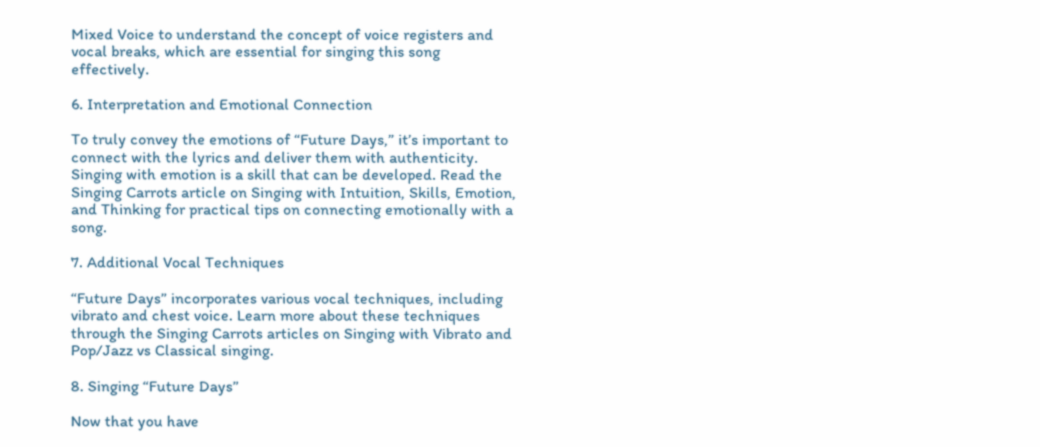Mixed Voice to understand the concept of voice registers and vocal breaks, which are essential for singing this song effectively.

6. Interpretation and Emotional Connection

To truly convey the emotions of “Future Days,” it’s important to connect with the lyrics and deliver them with authenticity. Singing with emotion is a skill that can be developed. Read the Singing Carrots article on Singing with Intuition, Skills, Emotion, and Thinking for practical tips on connecting emotionally with a song.

7. Additional Vocal Techniques

“Future Days” incorporates various vocal techniques, including vibrato and chest voice. Learn more about these techniques through the Singing Carrots articles on Singing with Vibrato and Pop/Jazz vs Classical singing.

8. Singing “Future Days”

Now that you have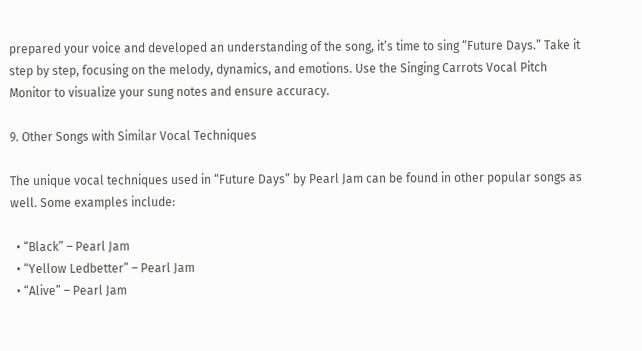prepared your voice and developed an understanding of the song, it’s time to sing “Future Days.” Take it step by step, focusing on the melody, dynamics, and emotions. Use the Singing Carrots Vocal Pitch Monitor to visualize your sung notes and ensure accuracy.

9. Other Songs with Similar Vocal Techniques

The unique vocal techniques used in “Future Days” by Pearl Jam can be found in other popular songs as well. Some examples include:

  • “Black” – Pearl Jam
  • “Yellow Ledbetter” – Pearl Jam
  • “Alive” – Pearl Jam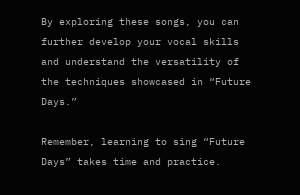By exploring these songs, you can further develop your vocal skills and understand the versatility of the techniques showcased in “Future Days.”

Remember, learning to sing “Future Days” takes time and practice.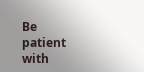Be patient with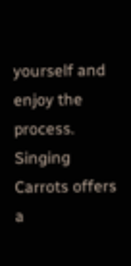yourself and enjoy the process. Singing Carrots offers a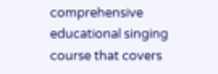comprehensive educational singing course that covers